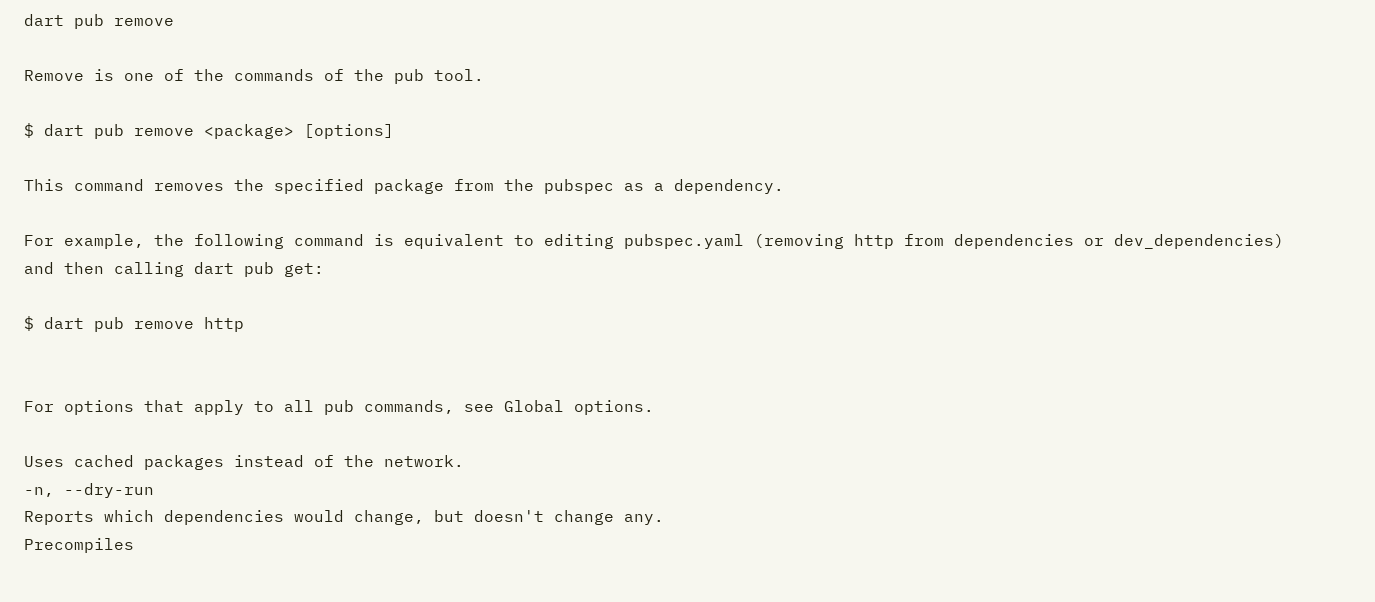dart pub remove

Remove is one of the commands of the pub tool.

$ dart pub remove <package> [options]

This command removes the specified package from the pubspec as a dependency.

For example, the following command is equivalent to editing pubspec.yaml (removing http from dependencies or dev_dependencies) and then calling dart pub get:

$ dart pub remove http


For options that apply to all pub commands, see Global options.

Uses cached packages instead of the network.
-n, --dry-run
Reports which dependencies would change, but doesn't change any.
Precompiles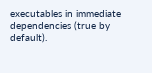executables in immediate dependencies (true by default).